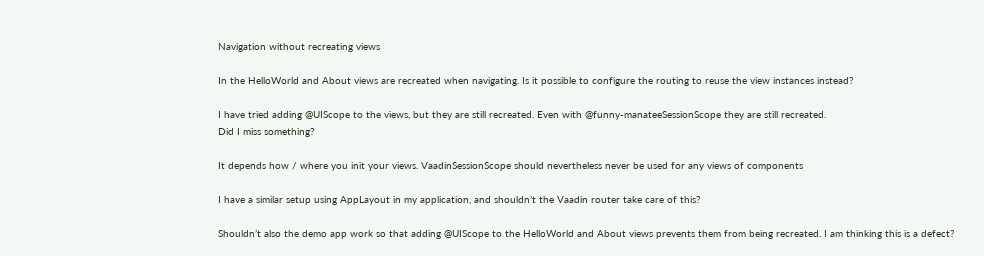Navigation without recreating views

In the HelloWorld and About views are recreated when navigating. Is it possible to configure the routing to reuse the view instances instead?

I have tried adding @UIScope to the views, but they are still recreated. Even with @funny-manateeSessionScope they are still recreated.
Did I miss something?

It depends how / where you init your views. VaadinSessionScope should nevertheless never be used for any views of components

I have a similar setup using AppLayout in my application, and shouldn’t the Vaadin router take care of this?

Shouldn’t also the demo app work so that adding @UIScope to the HelloWorld and About views prevents them from being recreated. I am thinking this is a defect?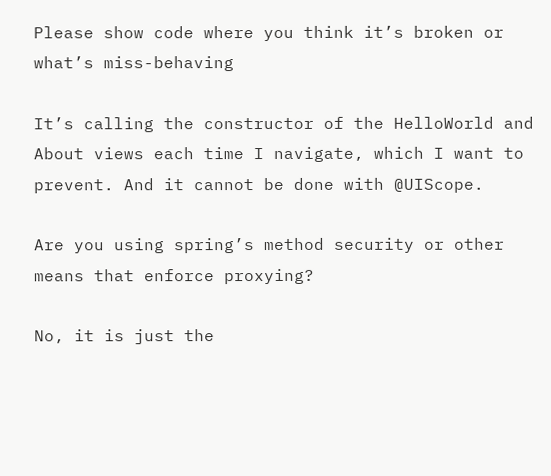Please show code where you think it’s broken or what’s miss-behaving

It’s calling the constructor of the HelloWorld and About views each time I navigate, which I want to prevent. And it cannot be done with @UIScope.

Are you using spring’s method security or other means that enforce proxying?

No, it is just the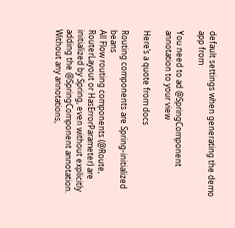default settings when generating the demo app from

You need to ad @SpringComponent annotation to your view

Here’s a quote from docs

Routing components are Spring-initialized beans
All Flow routing components (@Route, RouterLayout or HasErrorParameter) are initialized by Spring, even without explicitly adding the @SpringComponent annotation. Without any annotations,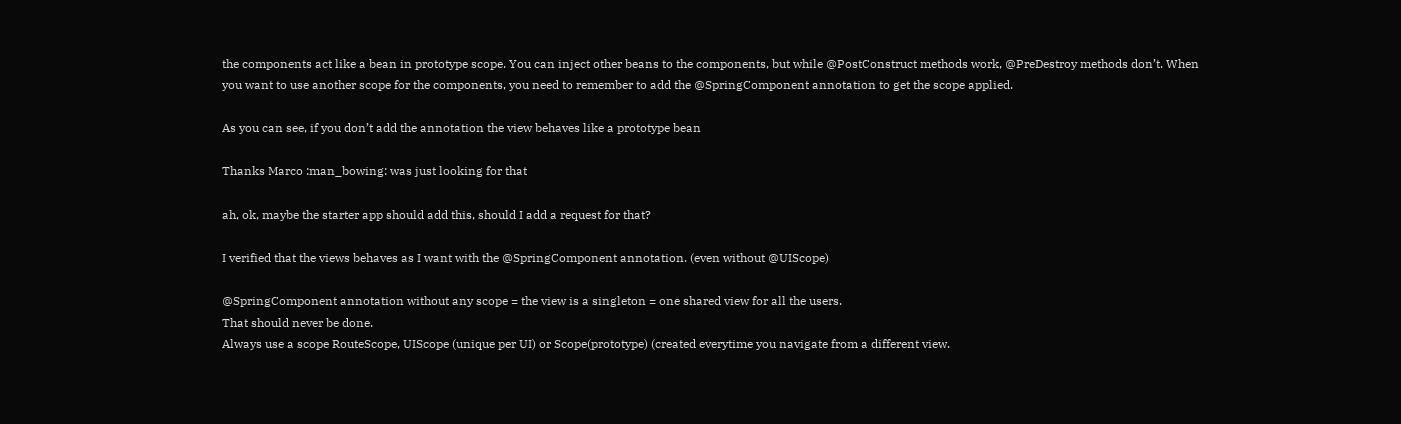the components act like a bean in prototype scope. You can inject other beans to the components, but while @PostConstruct methods work, @PreDestroy methods don’t. When you want to use another scope for the components, you need to remember to add the @SpringComponent annotation to get the scope applied.

As you can see, if you don’t add the annotation the view behaves like a prototype bean

Thanks Marco :man_bowing: was just looking for that

ah, ok, maybe the starter app should add this, should I add a request for that?

I verified that the views behaves as I want with the @SpringComponent annotation. (even without @UIScope)

@SpringComponent annotation without any scope = the view is a singleton = one shared view for all the users.
That should never be done.
Always use a scope RouteScope, UIScope (unique per UI) or Scope(prototype) (created everytime you navigate from a different view.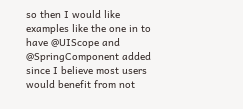so then I would like examples like the one in to have @UIScope and @SpringComponent added since I believe most users would benefit from not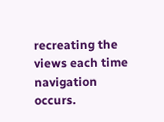recreating the views each time navigation occurs.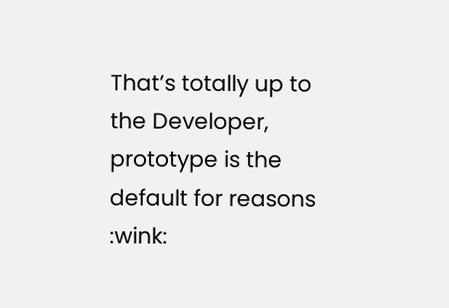That’s totally up to the Developer, prototype is the default for reasons :wink: